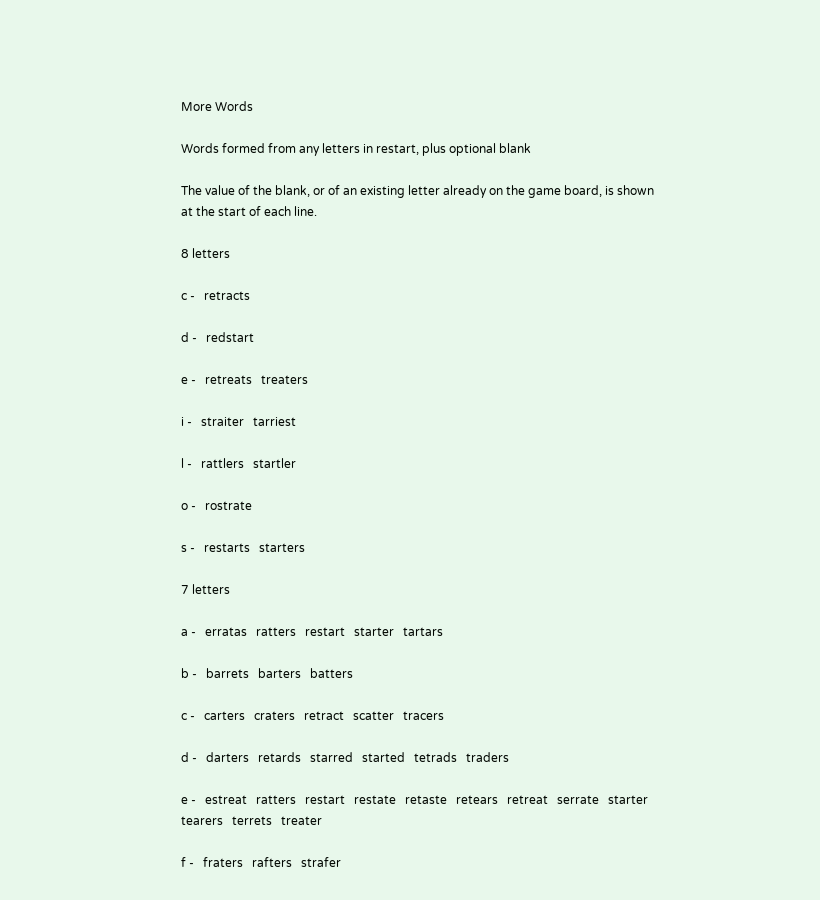More Words

Words formed from any letters in restart, plus optional blank

The value of the blank, or of an existing letter already on the game board, is shown at the start of each line.

8 letters

c -   retracts

d -   redstart

e -   retreats   treaters

i -   straiter   tarriest

l -   rattlers   startler

o -   rostrate

s -   restarts   starters

7 letters

a -   erratas   ratters   restart   starter   tartars

b -   barrets   barters   batters

c -   carters   craters   retract   scatter   tracers

d -   darters   retards   starred   started   tetrads   traders

e -   estreat   ratters   restart   restate   retaste   retears   retreat   serrate   starter   tearers   terrets   treater

f -   fraters   rafters   strafer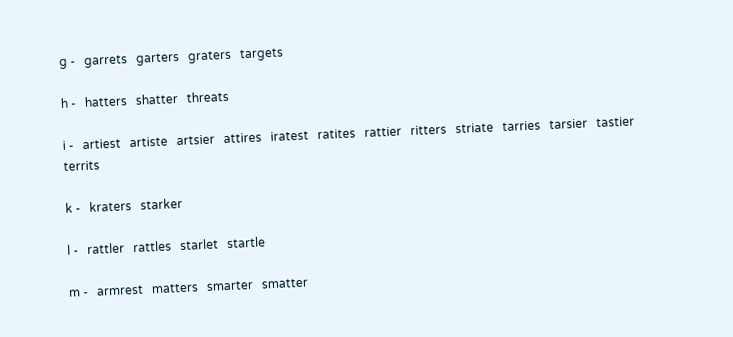g -   garrets   garters   graters   targets

h -   hatters   shatter   threats

i -   artiest   artiste   artsier   attires   iratest   ratites   rattier   ritters   striate   tarries   tarsier   tastier   territs

k -   kraters   starker

l -   rattler   rattles   starlet   startle

m -   armrest   matters   smarter   smatter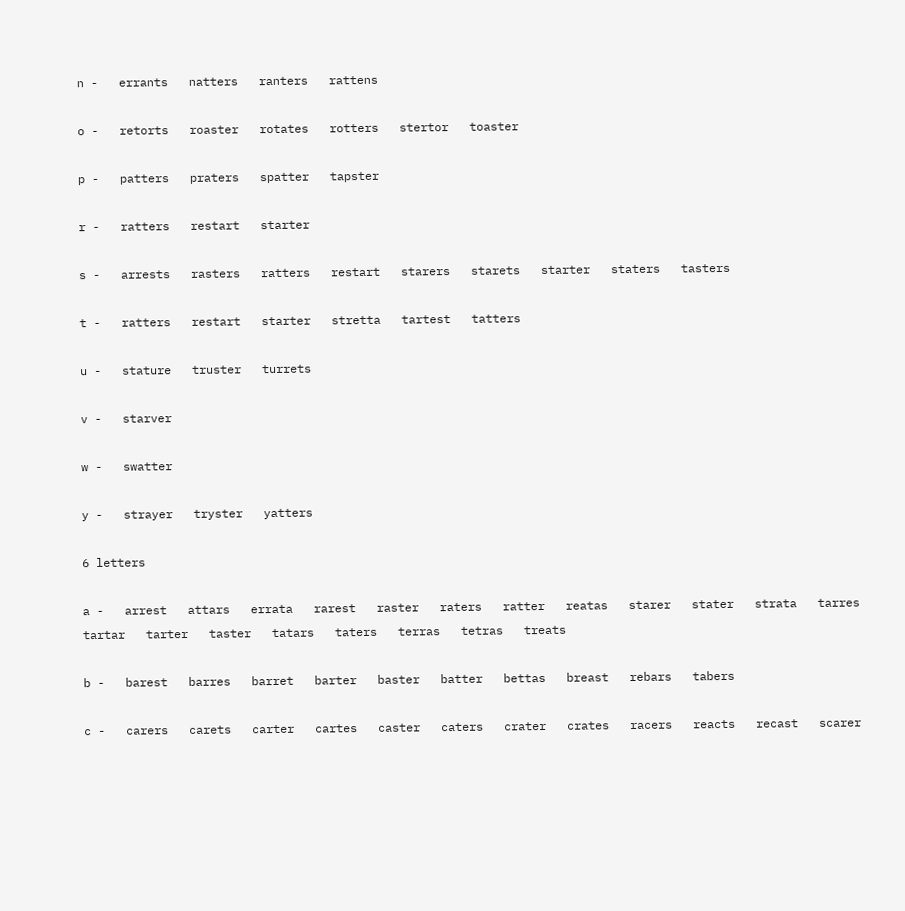n -   errants   natters   ranters   rattens

o -   retorts   roaster   rotates   rotters   stertor   toaster

p -   patters   praters   spatter   tapster

r -   ratters   restart   starter

s -   arrests   rasters   ratters   restart   starers   starets   starter   staters   tasters

t -   ratters   restart   starter   stretta   tartest   tatters

u -   stature   truster   turrets

v -   starver

w -   swatter

y -   strayer   tryster   yatters

6 letters

a -   arrest   attars   errata   rarest   raster   raters   ratter   reatas   starer   stater   strata   tarres   tartar   tarter   taster   tatars   taters   terras   tetras   treats

b -   barest   barres   barret   barter   baster   batter   bettas   breast   rebars   tabers

c -   carers   carets   carter   cartes   caster   caters   crater   crates   racers   reacts   recast   scarer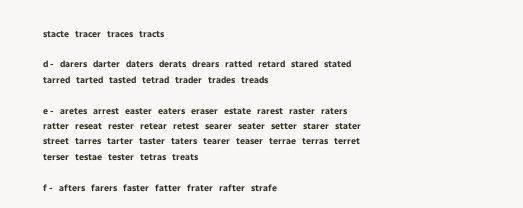stacte   tracer   traces   tracts

d -   darers   darter   daters   derats   drears   ratted   retard   stared   stated   tarred   tarted   tasted   tetrad   trader   trades   treads

e -   aretes   arrest   easter   eaters   eraser   estate   rarest   raster   raters   ratter   reseat   rester   retear   retest   searer   seater   setter   starer   stater   street   tarres   tarter   taster   taters   tearer   teaser   terrae   terras   terret   terser   testae   tester   tetras   treats

f -   afters   farers   faster   fatter   frater   rafter   strafe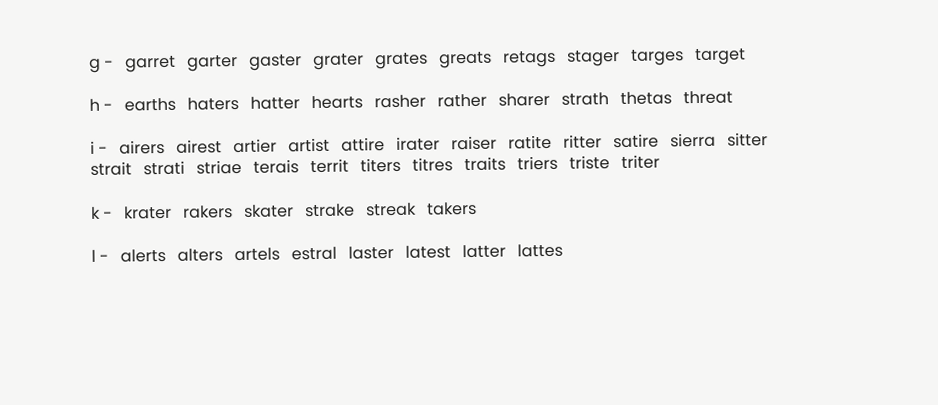g -   garret   garter   gaster   grater   grates   greats   retags   stager   targes   target

h -   earths   haters   hatter   hearts   rasher   rather   sharer   strath   thetas   threat

i -   airers   airest   artier   artist   attire   irater   raiser   ratite   ritter   satire   sierra   sitter   strait   strati   striae   terais   territ   titers   titres   traits   triers   triste   triter

k -   krater   rakers   skater   strake   streak   takers

l -   alerts   alters   artels   estral   laster   latest   latter   lattes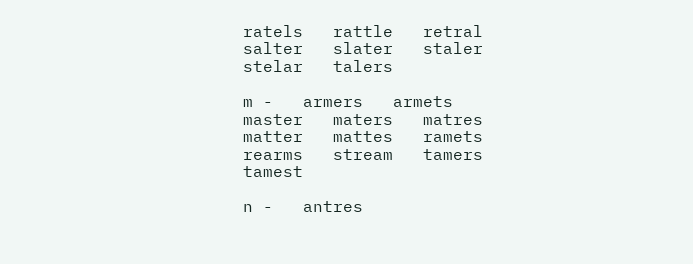ratels   rattle   retral   salter   slater   staler   stelar   talers

m -   armers   armets   master   maters   matres   matter   mattes   ramets   rearms   stream   tamers   tamest

n -   antres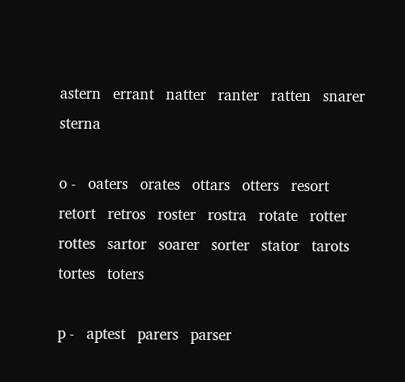astern   errant   natter   ranter   ratten   snarer   sterna

o -   oaters   orates   ottars   otters   resort   retort   retros   roster   rostra   rotate   rotter   rottes   sartor   soarer   sorter   stator   tarots   tortes   toters

p -   aptest   parers   parser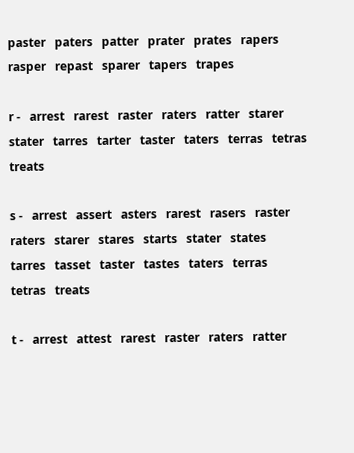paster   paters   patter   prater   prates   rapers   rasper   repast   sparer   tapers   trapes

r -   arrest   rarest   raster   raters   ratter   starer   stater   tarres   tarter   taster   taters   terras   tetras   treats

s -   arrest   assert   asters   rarest   rasers   raster   raters   starer   stares   starts   stater   states   tarres   tasset   taster   tastes   taters   terras   tetras   treats

t -   arrest   attest   rarest   raster   raters   ratter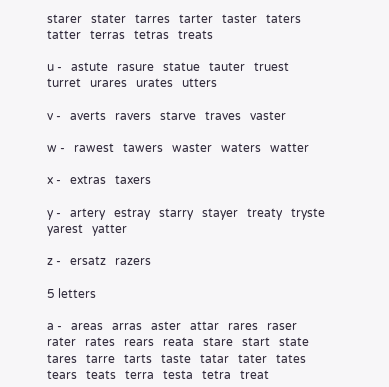starer   stater   tarres   tarter   taster   taters   tatter   terras   tetras   treats

u -   astute   rasure   statue   tauter   truest   turret   urares   urates   utters

v -   averts   ravers   starve   traves   vaster

w -   rawest   tawers   waster   waters   watter

x -   extras   taxers

y -   artery   estray   starry   stayer   treaty   tryste   yarest   yatter

z -   ersatz   razers

5 letters

a -   areas   arras   aster   attar   rares   raser   rater   rates   rears   reata   stare   start   state   tares   tarre   tarts   taste   tatar   tater   tates   tears   teats   terra   testa   tetra   treat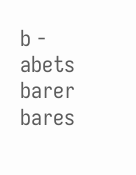b -   abets   barer   bares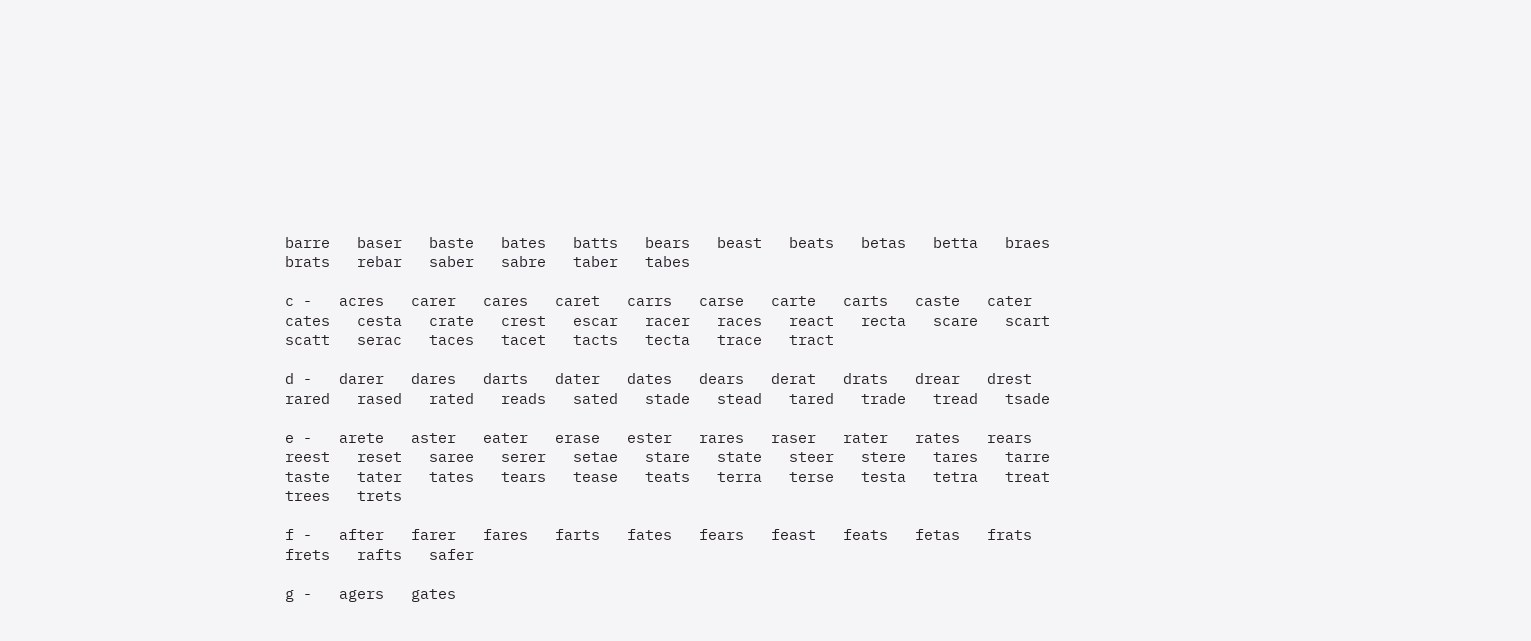barre   baser   baste   bates   batts   bears   beast   beats   betas   betta   braes   brats   rebar   saber   sabre   taber   tabes

c -   acres   carer   cares   caret   carrs   carse   carte   carts   caste   cater   cates   cesta   crate   crest   escar   racer   races   react   recta   scare   scart   scatt   serac   taces   tacet   tacts   tecta   trace   tract

d -   darer   dares   darts   dater   dates   dears   derat   drats   drear   drest   rared   rased   rated   reads   sated   stade   stead   tared   trade   tread   tsade

e -   arete   aster   eater   erase   ester   rares   raser   rater   rates   rears   reest   reset   saree   serer   setae   stare   state   steer   stere   tares   tarre   taste   tater   tates   tears   tease   teats   terra   terse   testa   tetra   treat   trees   trets

f -   after   farer   fares   farts   fates   fears   feast   feats   fetas   frats   frets   rafts   safer

g -   agers   gates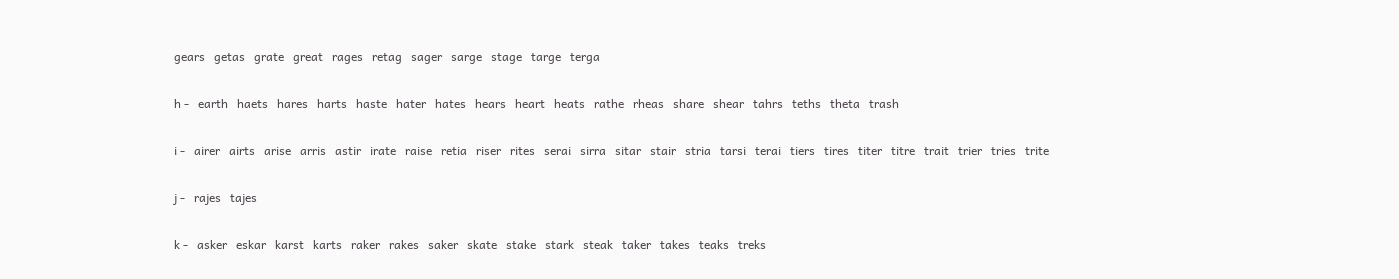gears   getas   grate   great   rages   retag   sager   sarge   stage   targe   terga

h -   earth   haets   hares   harts   haste   hater   hates   hears   heart   heats   rathe   rheas   share   shear   tahrs   teths   theta   trash

i -   airer   airts   arise   arris   astir   irate   raise   retia   riser   rites   serai   sirra   sitar   stair   stria   tarsi   terai   tiers   tires   titer   titre   trait   trier   tries   trite

j -   rajes   tajes

k -   asker   eskar   karst   karts   raker   rakes   saker   skate   stake   stark   steak   taker   takes   teaks   treks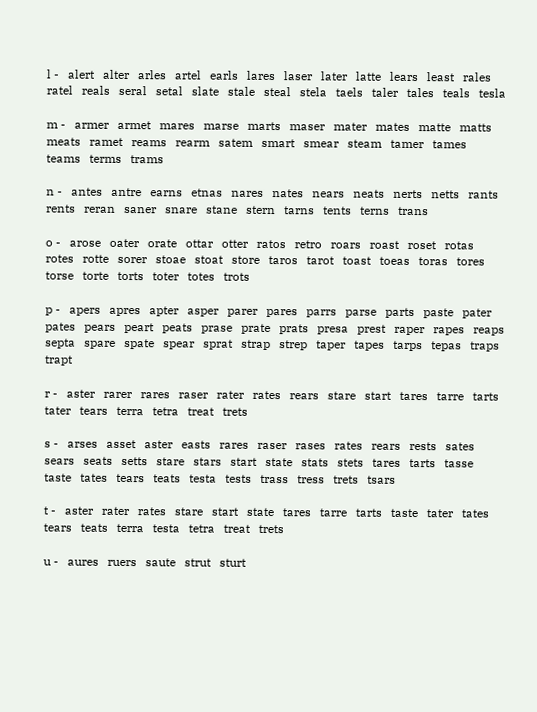l -   alert   alter   arles   artel   earls   lares   laser   later   latte   lears   least   rales   ratel   reals   seral   setal   slate   stale   steal   stela   taels   taler   tales   teals   tesla

m -   armer   armet   mares   marse   marts   maser   mater   mates   matte   matts   meats   ramet   reams   rearm   satem   smart   smear   steam   tamer   tames   teams   terms   trams

n -   antes   antre   earns   etnas   nares   nates   nears   neats   nerts   netts   rants   rents   reran   saner   snare   stane   stern   tarns   tents   terns   trans

o -   arose   oater   orate   ottar   otter   ratos   retro   roars   roast   roset   rotas   rotes   rotte   sorer   stoae   stoat   store   taros   tarot   toast   toeas   toras   tores   torse   torte   torts   toter   totes   trots

p -   apers   apres   apter   asper   parer   pares   parrs   parse   parts   paste   pater   pates   pears   peart   peats   prase   prate   prats   presa   prest   raper   rapes   reaps   septa   spare   spate   spear   sprat   strap   strep   taper   tapes   tarps   tepas   traps   trapt

r -   aster   rarer   rares   raser   rater   rates   rears   stare   start   tares   tarre   tarts   tater   tears   terra   tetra   treat   trets

s -   arses   asset   aster   easts   rares   raser   rases   rates   rears   rests   sates   sears   seats   setts   stare   stars   start   state   stats   stets   tares   tarts   tasse   taste   tates   tears   teats   testa   tests   trass   tress   trets   tsars

t -   aster   rater   rates   stare   start   state   tares   tarre   tarts   taste   tater   tates   tears   teats   terra   testa   tetra   treat   trets

u -   aures   ruers   saute   strut   sturt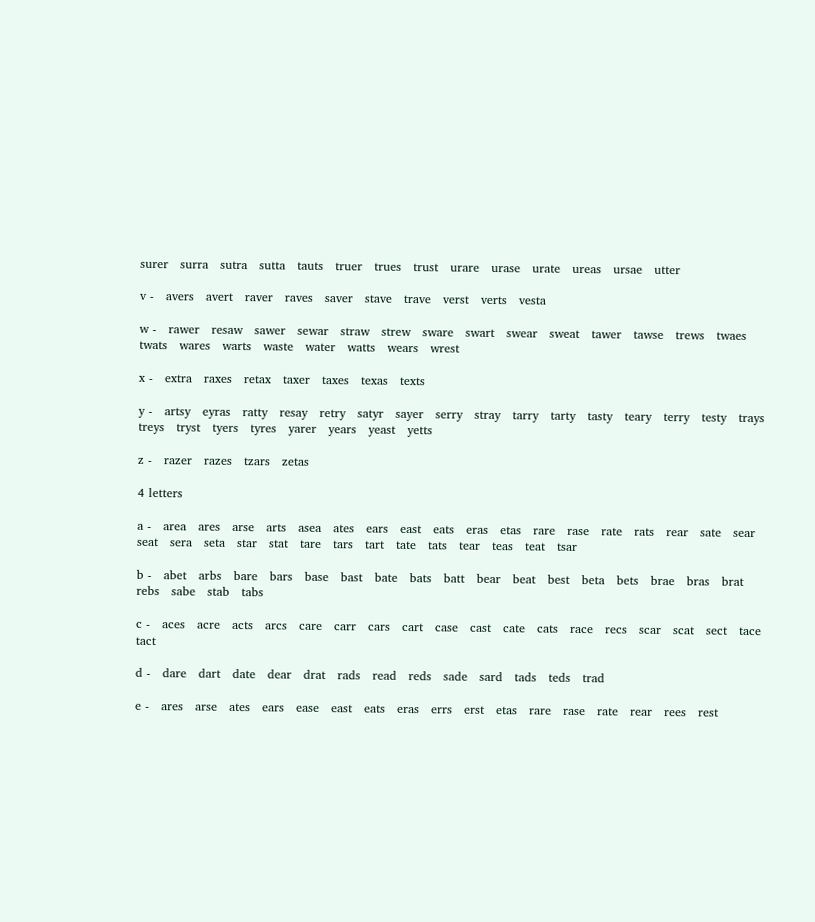surer   surra   sutra   sutta   tauts   truer   trues   trust   urare   urase   urate   ureas   ursae   utter

v -   avers   avert   raver   raves   saver   stave   trave   verst   verts   vesta

w -   rawer   resaw   sawer   sewar   straw   strew   sware   swart   swear   sweat   tawer   tawse   trews   twaes   twats   wares   warts   waste   water   watts   wears   wrest

x -   extra   raxes   retax   taxer   taxes   texas   texts

y -   artsy   eyras   ratty   resay   retry   satyr   sayer   serry   stray   tarry   tarty   tasty   teary   terry   testy   trays   treys   tryst   tyers   tyres   yarer   years   yeast   yetts

z -   razer   razes   tzars   zetas

4 letters

a -   area   ares   arse   arts   asea   ates   ears   east   eats   eras   etas   rare   rase   rate   rats   rear   sate   sear   seat   sera   seta   star   stat   tare   tars   tart   tate   tats   tear   teas   teat   tsar

b -   abet   arbs   bare   bars   base   bast   bate   bats   batt   bear   beat   best   beta   bets   brae   bras   brat   rebs   sabe   stab   tabs

c -   aces   acre   acts   arcs   care   carr   cars   cart   case   cast   cate   cats   race   recs   scar   scat   sect   tace   tact

d -   dare   dart   date   dear   drat   rads   read   reds   sade   sard   tads   teds   trad

e -   ares   arse   ates   ears   ease   east   eats   eras   errs   erst   etas   rare   rase   rate   rear   rees   rest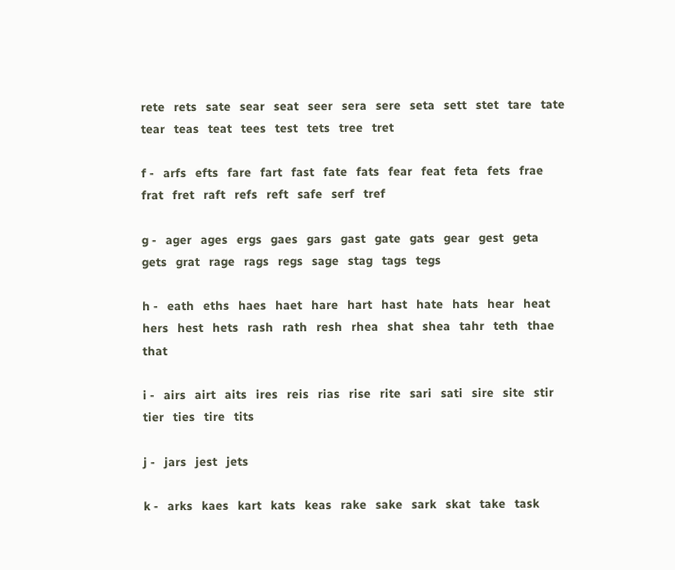rete   rets   sate   sear   seat   seer   sera   sere   seta   sett   stet   tare   tate   tear   teas   teat   tees   test   tets   tree   tret

f -   arfs   efts   fare   fart   fast   fate   fats   fear   feat   feta   fets   frae   frat   fret   raft   refs   reft   safe   serf   tref

g -   ager   ages   ergs   gaes   gars   gast   gate   gats   gear   gest   geta   gets   grat   rage   rags   regs   sage   stag   tags   tegs

h -   eath   eths   haes   haet   hare   hart   hast   hate   hats   hear   heat   hers   hest   hets   rash   rath   resh   rhea   shat   shea   tahr   teth   thae   that

i -   airs   airt   aits   ires   reis   rias   rise   rite   sari   sati   sire   site   stir   tier   ties   tire   tits

j -   jars   jest   jets

k -   arks   kaes   kart   kats   keas   rake   sake   sark   skat   take   task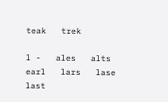teak   trek

l -   ales   alts   earl   lars   lase   last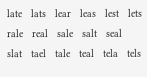late   lats   lear   leas   lest   lets   rale   real   sale   salt   seal   slat   tael   tale   teal   tela   tels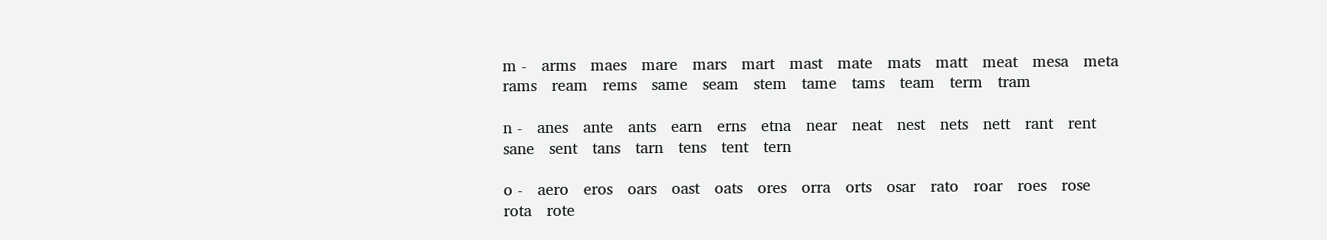m -   arms   maes   mare   mars   mart   mast   mate   mats   matt   meat   mesa   meta   rams   ream   rems   same   seam   stem   tame   tams   team   term   tram

n -   anes   ante   ants   earn   erns   etna   near   neat   nest   nets   nett   rant   rent   sane   sent   tans   tarn   tens   tent   tern

o -   aero   eros   oars   oast   oats   ores   orra   orts   osar   rato   roar   roes   rose   rota   rote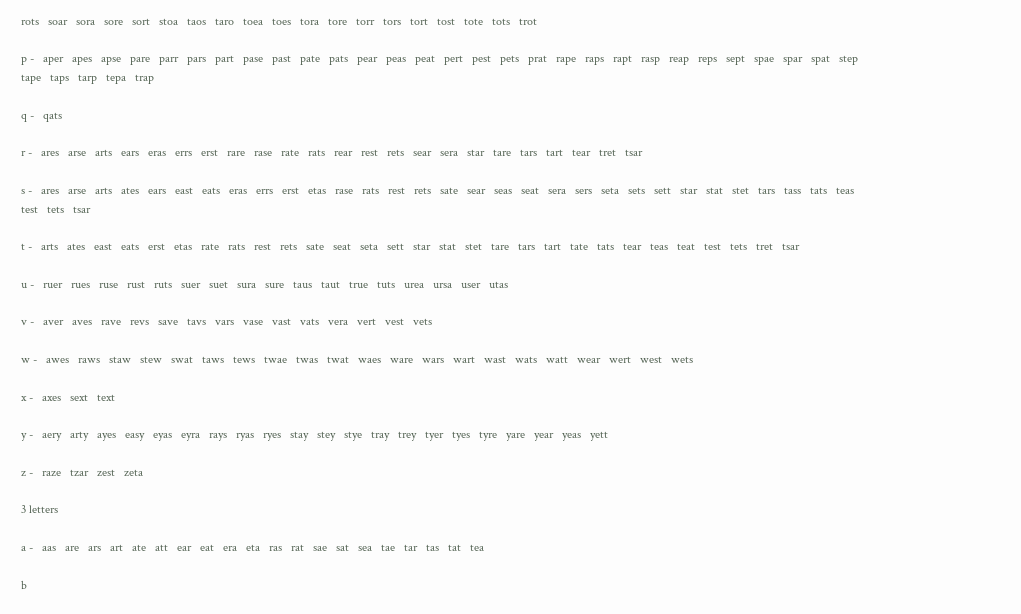rots   soar   sora   sore   sort   stoa   taos   taro   toea   toes   tora   tore   torr   tors   tort   tost   tote   tots   trot

p -   aper   apes   apse   pare   parr   pars   part   pase   past   pate   pats   pear   peas   peat   pert   pest   pets   prat   rape   raps   rapt   rasp   reap   reps   sept   spae   spar   spat   step   tape   taps   tarp   tepa   trap

q -   qats

r -   ares   arse   arts   ears   eras   errs   erst   rare   rase   rate   rats   rear   rest   rets   sear   sera   star   tare   tars   tart   tear   tret   tsar

s -   ares   arse   arts   ates   ears   east   eats   eras   errs   erst   etas   rase   rats   rest   rets   sate   sear   seas   seat   sera   sers   seta   sets   sett   star   stat   stet   tars   tass   tats   teas   test   tets   tsar

t -   arts   ates   east   eats   erst   etas   rate   rats   rest   rets   sate   seat   seta   sett   star   stat   stet   tare   tars   tart   tate   tats   tear   teas   teat   test   tets   tret   tsar

u -   ruer   rues   ruse   rust   ruts   suer   suet   sura   sure   taus   taut   true   tuts   urea   ursa   user   utas

v -   aver   aves   rave   revs   save   tavs   vars   vase   vast   vats   vera   vert   vest   vets

w -   awes   raws   staw   stew   swat   taws   tews   twae   twas   twat   waes   ware   wars   wart   wast   wats   watt   wear   wert   west   wets

x -   axes   sext   text

y -   aery   arty   ayes   easy   eyas   eyra   rays   ryas   ryes   stay   stey   stye   tray   trey   tyer   tyes   tyre   yare   year   yeas   yett

z -   raze   tzar   zest   zeta

3 letters

a -   aas   are   ars   art   ate   att   ear   eat   era   eta   ras   rat   sae   sat   sea   tae   tar   tas   tat   tea

b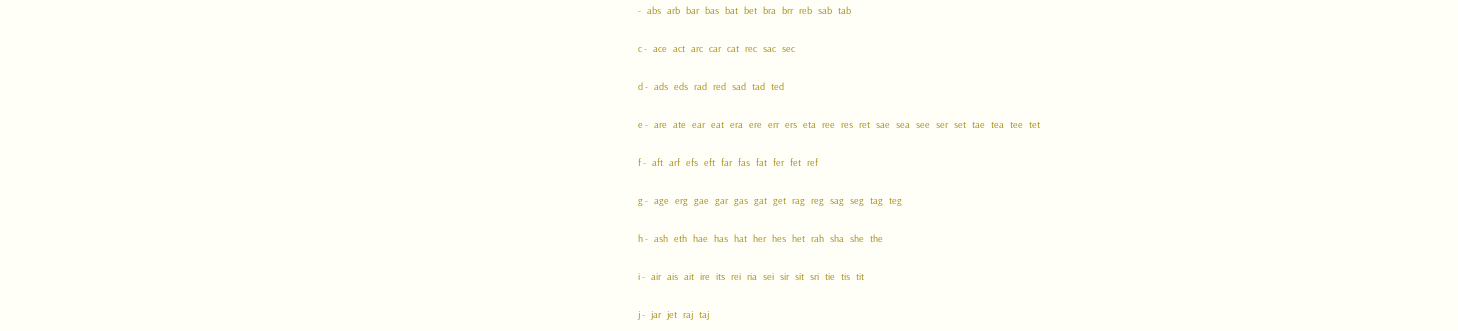-   abs   arb   bar   bas   bat   bet   bra   brr   reb   sab   tab

c -   ace   act   arc   car   cat   rec   sac   sec

d -   ads   eds   rad   red   sad   tad   ted

e -   are   ate   ear   eat   era   ere   err   ers   eta   ree   res   ret   sae   sea   see   ser   set   tae   tea   tee   tet

f -   aft   arf   efs   eft   far   fas   fat   fer   fet   ref

g -   age   erg   gae   gar   gas   gat   get   rag   reg   sag   seg   tag   teg

h -   ash   eth   hae   has   hat   her   hes   het   rah   sha   she   the

i -   air   ais   ait   ire   its   rei   ria   sei   sir   sit   sri   tie   tis   tit

j -   jar   jet   raj   taj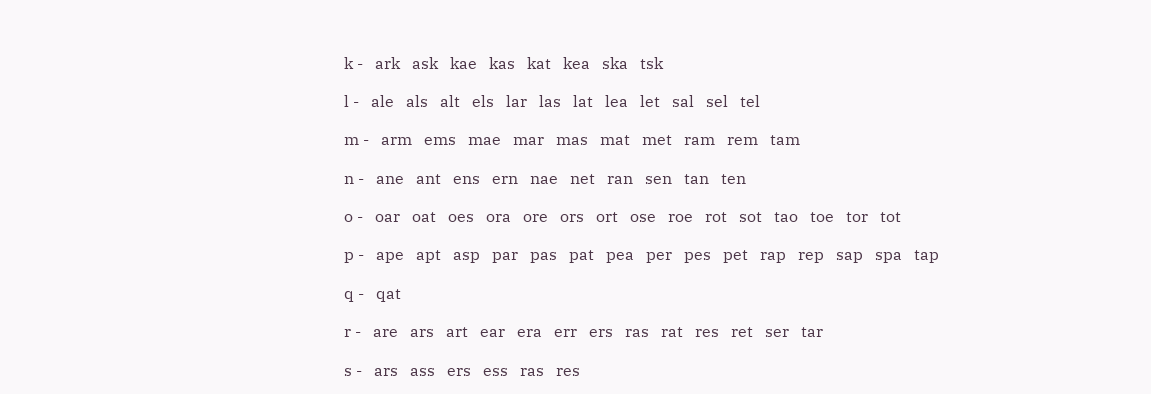k -   ark   ask   kae   kas   kat   kea   ska   tsk

l -   ale   als   alt   els   lar   las   lat   lea   let   sal   sel   tel

m -   arm   ems   mae   mar   mas   mat   met   ram   rem   tam

n -   ane   ant   ens   ern   nae   net   ran   sen   tan   ten

o -   oar   oat   oes   ora   ore   ors   ort   ose   roe   rot   sot   tao   toe   tor   tot

p -   ape   apt   asp   par   pas   pat   pea   per   pes   pet   rap   rep   sap   spa   tap

q -   qat

r -   are   ars   art   ear   era   err   ers   ras   rat   res   ret   ser   tar

s -   ars   ass   ers   ess   ras   res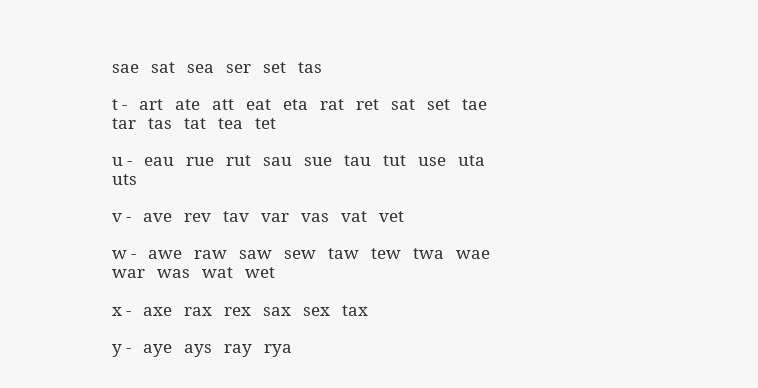sae   sat   sea   ser   set   tas

t -   art   ate   att   eat   eta   rat   ret   sat   set   tae   tar   tas   tat   tea   tet

u -   eau   rue   rut   sau   sue   tau   tut   use   uta   uts

v -   ave   rev   tav   var   vas   vat   vet

w -   awe   raw   saw   sew   taw   tew   twa   wae   war   was   wat   wet

x -   axe   rax   rex   sax   sex   tax

y -   aye   ays   ray   rya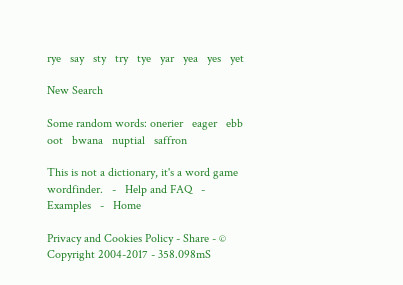rye   say   sty   try   tye   yar   yea   yes   yet

New Search

Some random words: onerier   eager   ebb   oot   bwana   nuptial   saffron

This is not a dictionary, it's a word game wordfinder.   -   Help and FAQ   -   Examples   -   Home

Privacy and Cookies Policy - Share - © Copyright 2004-2017 - 358.098mS